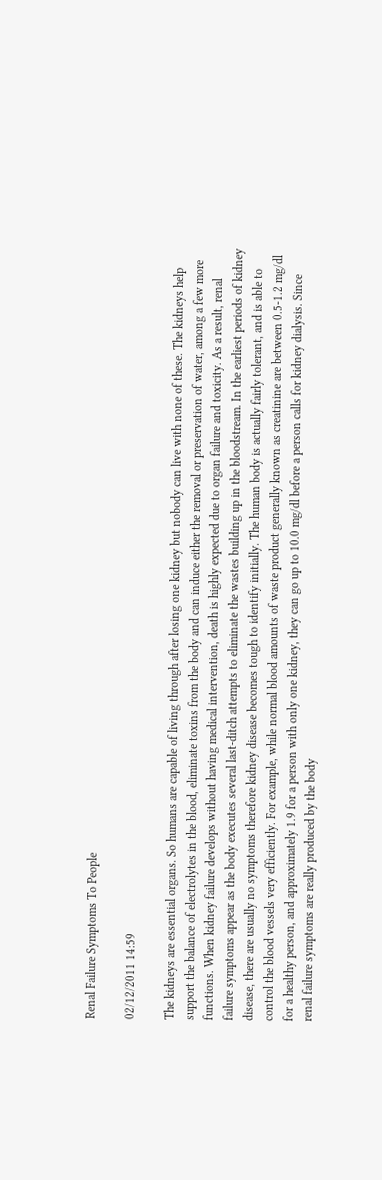Renal Failure Symptoms To People

02/12/2011 14:59

The kidneys are essential organs. So humans are capable of living through after losing one kidney but nobody can live with none of these. The kidneys help support the balance of electrolytes in the blood, eliminate toxins from the body and can induce either the removal or preservation of water, among a few more functions. When kidney failure develops without having medical intervention, death is highly expected due to organ failure and toxicity. As a result, renal failure symptoms appear as the body executes several last-ditch attempts to eliminate the wastes building up in the bloodstream. In the earliest periods of kidney disease, there are usually no symptoms therefore kidney disease becomes tough to identify initially. The human body is actually fairly tolerant, and is able to control the blood vessels very efficiently. For example, while normal blood amounts of waste product generally known as creatinine are between 0.5-1.2 mg/dl for a healthy person, and approximately 1.9 for a person with only one kidney, they can go up to 10.0 mg/dl before a person calls for kidney dialysis. Since renal failure symptoms are really produced by the body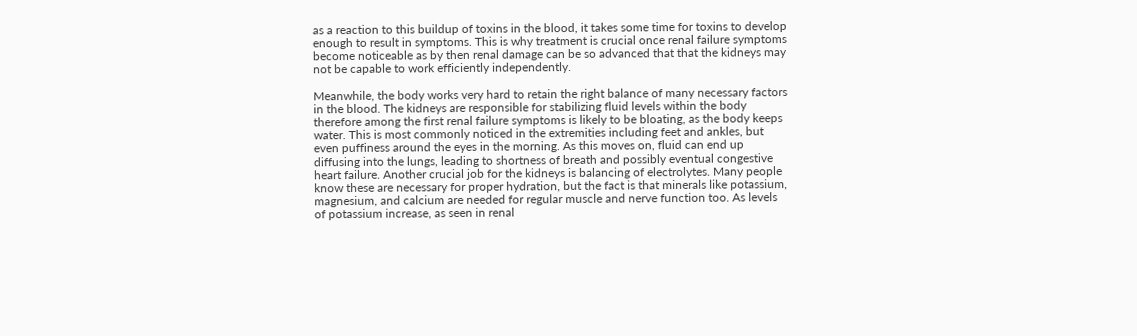as a reaction to this buildup of toxins in the blood, it takes some time for toxins to develop enough to result in symptoms. This is why treatment is crucial once renal failure symptoms become noticeable as by then renal damage can be so advanced that that the kidneys may not be capable to work efficiently independently.

Meanwhile, the body works very hard to retain the right balance of many necessary factors in the blood. The kidneys are responsible for stabilizing fluid levels within the body therefore among the first renal failure symptoms is likely to be bloating, as the body keeps water. This is most commonly noticed in the extremities including feet and ankles, but even puffiness around the eyes in the morning. As this moves on, fluid can end up diffusing into the lungs, leading to shortness of breath and possibly eventual congestive heart failure. Another crucial job for the kidneys is balancing of electrolytes. Many people know these are necessary for proper hydration, but the fact is that minerals like potassium, magnesium, and calcium are needed for regular muscle and nerve function too. As levels of potassium increase, as seen in renal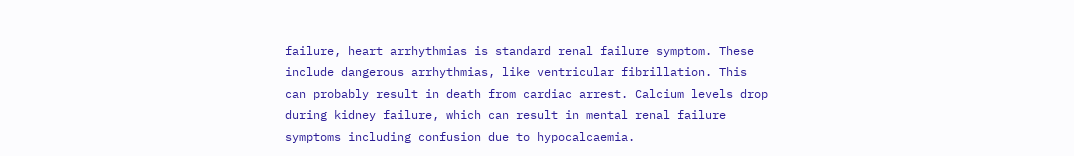failure, heart arrhythmias is standard renal failure symptom. These include dangerous arrhythmias, like ventricular fibrillation. This can probably result in death from cardiac arrest. Calcium levels drop during kidney failure, which can result in mental renal failure symptoms including confusion due to hypocalcaemia.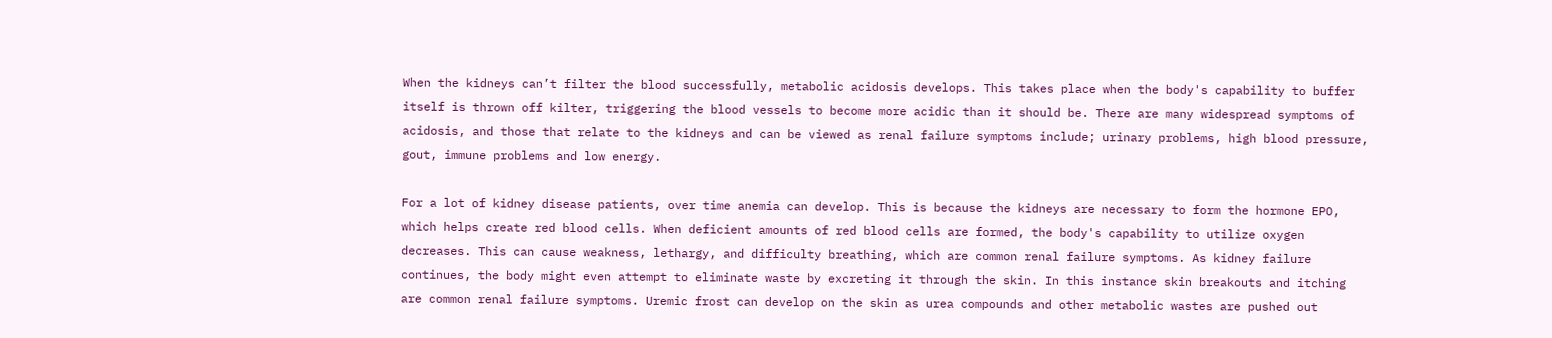When the kidneys can’t filter the blood successfully, metabolic acidosis develops. This takes place when the body's capability to buffer itself is thrown off kilter, triggering the blood vessels to become more acidic than it should be. There are many widespread symptoms of acidosis, and those that relate to the kidneys and can be viewed as renal failure symptoms include; urinary problems, high blood pressure, gout, immune problems and low energy.

For a lot of kidney disease patients, over time anemia can develop. This is because the kidneys are necessary to form the hormone EPO, which helps create red blood cells. When deficient amounts of red blood cells are formed, the body's capability to utilize oxygen decreases. This can cause weakness, lethargy, and difficulty breathing, which are common renal failure symptoms. As kidney failure continues, the body might even attempt to eliminate waste by excreting it through the skin. In this instance skin breakouts and itching are common renal failure symptoms. Uremic frost can develop on the skin as urea compounds and other metabolic wastes are pushed out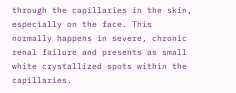through the capillaries in the skin, especially on the face. This normally happens in severe, chronic renal failure and presents as small white crystallized spots within the capillaries.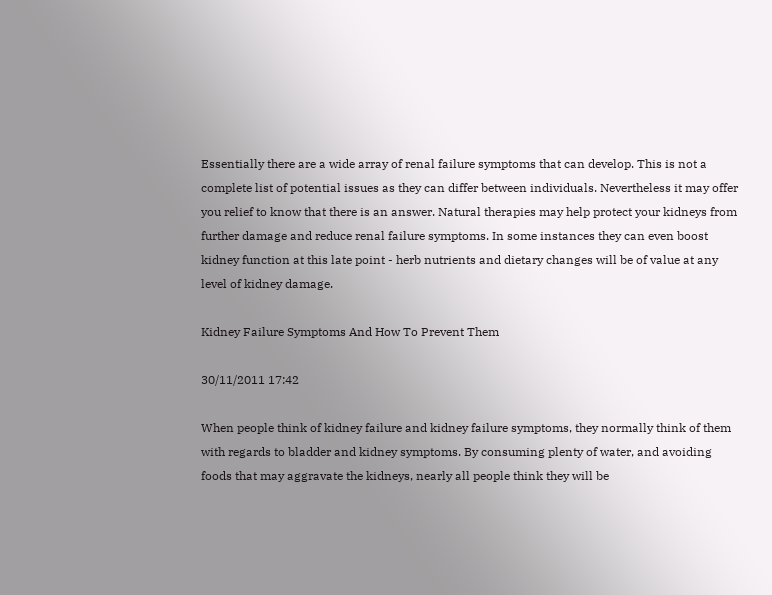Essentially there are a wide array of renal failure symptoms that can develop. This is not a complete list of potential issues as they can differ between individuals. Nevertheless it may offer you relief to know that there is an answer. Natural therapies may help protect your kidneys from further damage and reduce renal failure symptoms. In some instances they can even boost kidney function at this late point - herb nutrients and dietary changes will be of value at any level of kidney damage.

Kidney Failure Symptoms And How To Prevent Them

30/11/2011 17:42

When people think of kidney failure and kidney failure symptoms, they normally think of them with regards to bladder and kidney symptoms. By consuming plenty of water, and avoiding foods that may aggravate the kidneys, nearly all people think they will be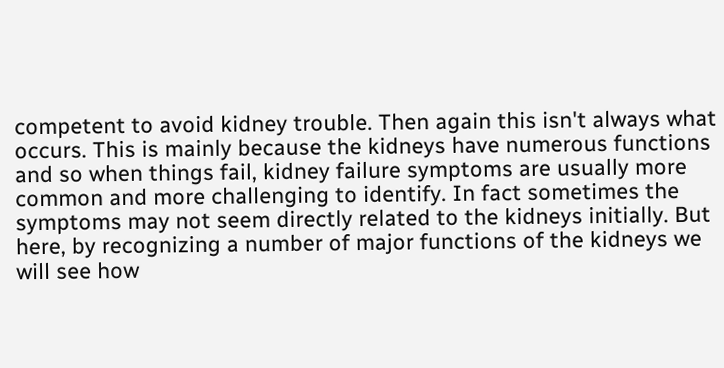competent to avoid kidney trouble. Then again this isn't always what occurs. This is mainly because the kidneys have numerous functions and so when things fail, kidney failure symptoms are usually more common and more challenging to identify. In fact sometimes the symptoms may not seem directly related to the kidneys initially. But here, by recognizing a number of major functions of the kidneys we will see how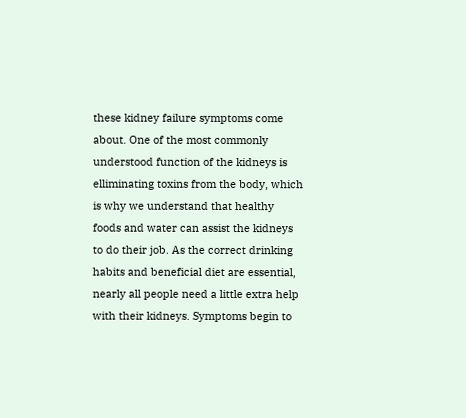these kidney failure symptoms come about. One of the most commonly understood function of the kidneys is elliminating toxins from the body, which is why we understand that healthy foods and water can assist the kidneys to do their job. As the correct drinking habits and beneficial diet are essential, nearly all people need a little extra help with their kidneys. Symptoms begin to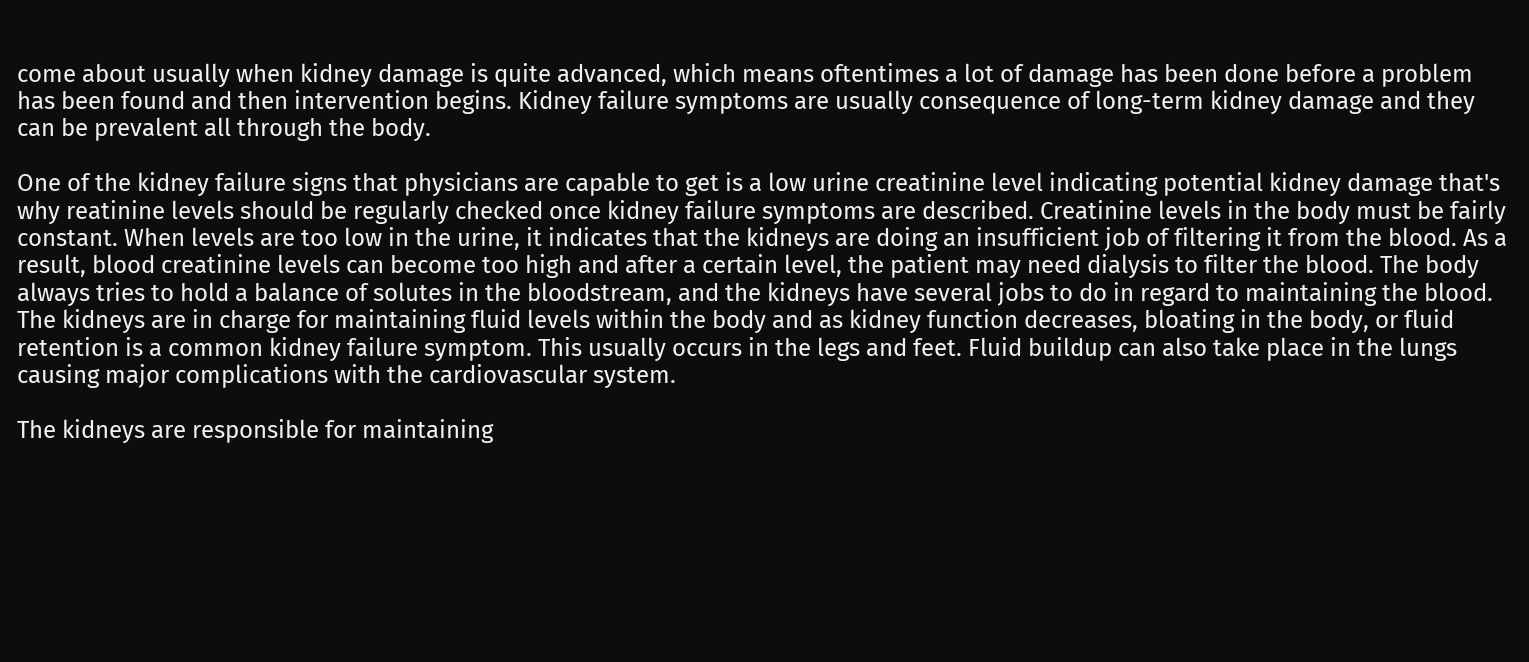come about usually when kidney damage is quite advanced, which means oftentimes a lot of damage has been done before a problem has been found and then intervention begins. Kidney failure symptoms are usually consequence of long-term kidney damage and they can be prevalent all through the body.

One of the kidney failure signs that physicians are capable to get is a low urine creatinine level indicating potential kidney damage that's why reatinine levels should be regularly checked once kidney failure symptoms are described. Creatinine levels in the body must be fairly constant. When levels are too low in the urine, it indicates that the kidneys are doing an insufficient job of filtering it from the blood. As a result, blood creatinine levels can become too high and after a certain level, the patient may need dialysis to filter the blood. The body always tries to hold a balance of solutes in the bloodstream, and the kidneys have several jobs to do in regard to maintaining the blood. The kidneys are in charge for maintaining fluid levels within the body and as kidney function decreases, bloating in the body, or fluid retention is a common kidney failure symptom. This usually occurs in the legs and feet. Fluid buildup can also take place in the lungs causing major complications with the cardiovascular system.

The kidneys are responsible for maintaining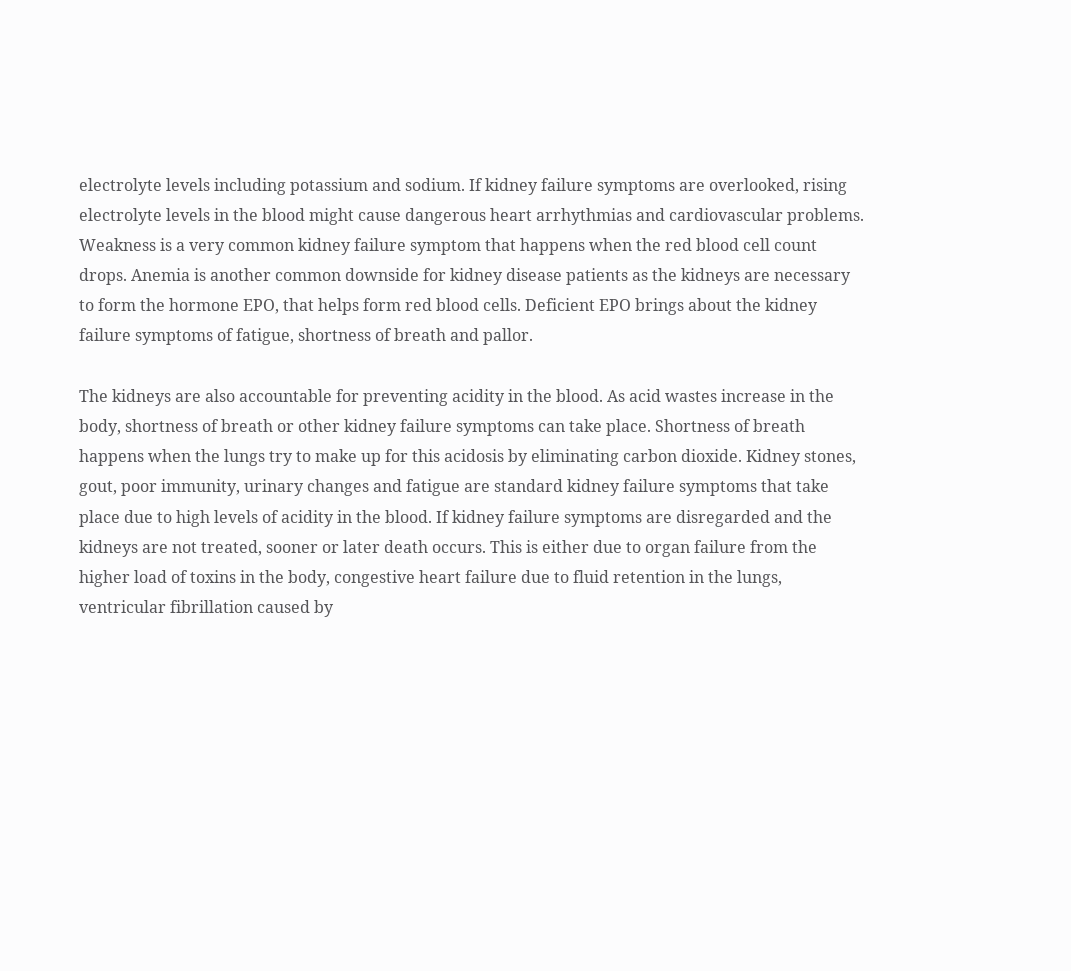electrolyte levels including potassium and sodium. If kidney failure symptoms are overlooked, rising electrolyte levels in the blood might cause dangerous heart arrhythmias and cardiovascular problems. Weakness is a very common kidney failure symptom that happens when the red blood cell count drops. Anemia is another common downside for kidney disease patients as the kidneys are necessary to form the hormone EPO, that helps form red blood cells. Deficient EPO brings about the kidney failure symptoms of fatigue, shortness of breath and pallor.

The kidneys are also accountable for preventing acidity in the blood. As acid wastes increase in the body, shortness of breath or other kidney failure symptoms can take place. Shortness of breath happens when the lungs try to make up for this acidosis by eliminating carbon dioxide. Kidney stones, gout, poor immunity, urinary changes and fatigue are standard kidney failure symptoms that take place due to high levels of acidity in the blood. If kidney failure symptoms are disregarded and the kidneys are not treated, sooner or later death occurs. This is either due to organ failure from the higher load of toxins in the body, congestive heart failure due to fluid retention in the lungs, ventricular fibrillation caused by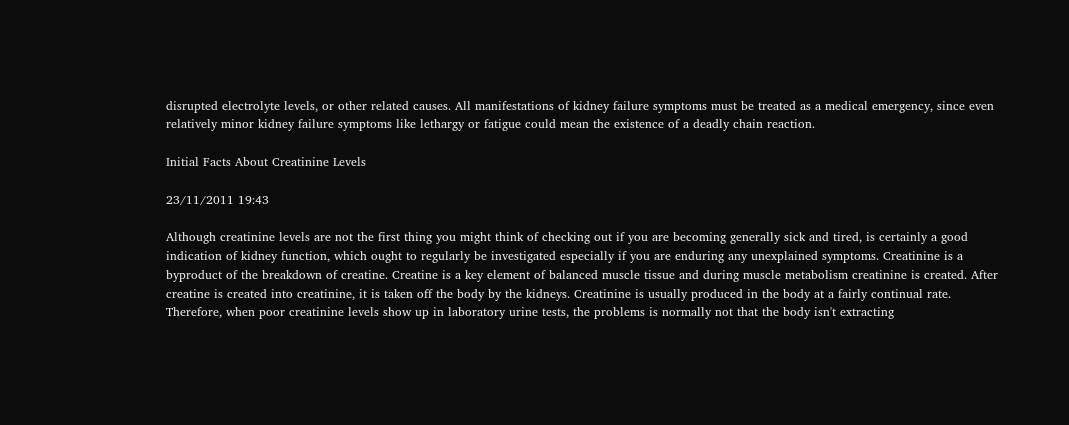disrupted electrolyte levels, or other related causes. All manifestations of kidney failure symptoms must be treated as a medical emergency, since even relatively minor kidney failure symptoms like lethargy or fatigue could mean the existence of a deadly chain reaction.

Initial Facts About Creatinine Levels

23/11/2011 19:43

Although creatinine levels are not the first thing you might think of checking out if you are becoming generally sick and tired, is certainly a good indication of kidney function, which ought to regularly be investigated especially if you are enduring any unexplained symptoms. Creatinine is a byproduct of the breakdown of creatine. Creatine is a key element of balanced muscle tissue and during muscle metabolism creatinine is created. After creatine is created into creatinine, it is taken off the body by the kidneys. Creatinine is usually produced in the body at a fairly continual rate. Therefore, when poor creatinine levels show up in laboratory urine tests, the problems is normally not that the body isn't extracting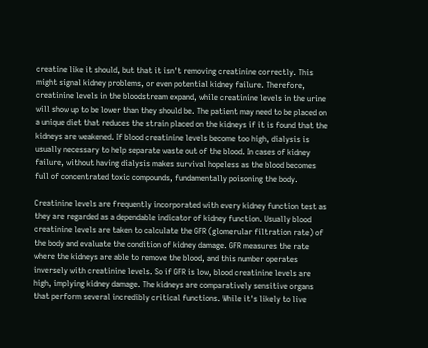creatine like it should, but that it isn't removing creatinine correctly. This might signal kidney problems, or even potential kidney failure. Therefore, creatinine levels in the bloodstream expand, while creatinine levels in the urine will show up to be lower than they should be. The patient may need to be placed on a unique diet that reduces the strain placed on the kidneys if it is found that the kidneys are weakened. If blood creatinine levels become too high, dialysis is usually necessary to help separate waste out of the blood. In cases of kidney failure, without having dialysis makes survival hopeless as the blood becomes full of concentrated toxic compounds, fundamentally poisoning the body.

Creatinine levels are frequently incorporated with every kidney function test as they are regarded as a dependable indicator of kidney function. Usually blood creatinine levels are taken to calculate the GFR (glomerular filtration rate) of the body and evaluate the condition of kidney damage. GFR measures the rate where the kidneys are able to remove the blood, and this number operates inversely with creatinine levels. So if GFR is low, blood creatinine levels are high, implying kidney damage. The kidneys are comparatively sensitive organs that perform several incredibly critical functions. While it's likely to live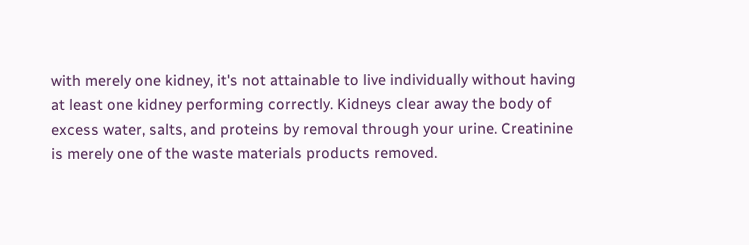with merely one kidney, it's not attainable to live individually without having at least one kidney performing correctly. Kidneys clear away the body of excess water, salts, and proteins by removal through your urine. Creatinine is merely one of the waste materials products removed.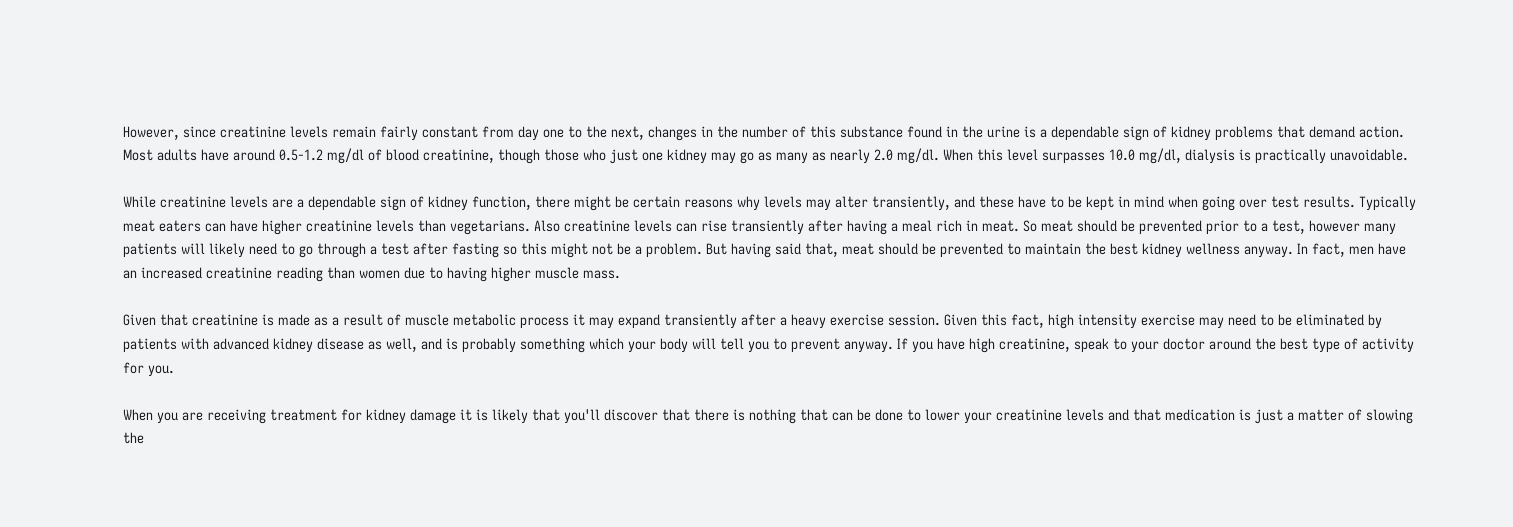However, since creatinine levels remain fairly constant from day one to the next, changes in the number of this substance found in the urine is a dependable sign of kidney problems that demand action. Most adults have around 0.5-1.2 mg/dl of blood creatinine, though those who just one kidney may go as many as nearly 2.0 mg/dl. When this level surpasses 10.0 mg/dl, dialysis is practically unavoidable.

While creatinine levels are a dependable sign of kidney function, there might be certain reasons why levels may alter transiently, and these have to be kept in mind when going over test results. Typically meat eaters can have higher creatinine levels than vegetarians. Also creatinine levels can rise transiently after having a meal rich in meat. So meat should be prevented prior to a test, however many patients will likely need to go through a test after fasting so this might not be a problem. But having said that, meat should be prevented to maintain the best kidney wellness anyway. In fact, men have an increased creatinine reading than women due to having higher muscle mass.

Given that creatinine is made as a result of muscle metabolic process it may expand transiently after a heavy exercise session. Given this fact, high intensity exercise may need to be eliminated by patients with advanced kidney disease as well, and is probably something which your body will tell you to prevent anyway. If you have high creatinine, speak to your doctor around the best type of activity for you.

When you are receiving treatment for kidney damage it is likely that you'll discover that there is nothing that can be done to lower your creatinine levels and that medication is just a matter of slowing the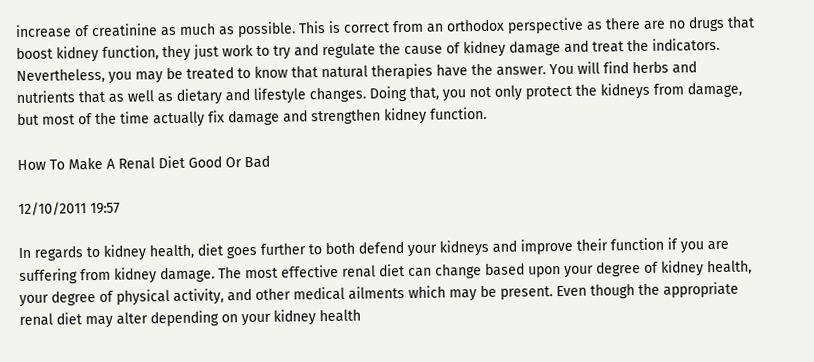increase of creatinine as much as possible. This is correct from an orthodox perspective as there are no drugs that boost kidney function, they just work to try and regulate the cause of kidney damage and treat the indicators. Nevertheless, you may be treated to know that natural therapies have the answer. You will find herbs and nutrients that as well as dietary and lifestyle changes. Doing that, you not only protect the kidneys from damage, but most of the time actually fix damage and strengthen kidney function.

How To Make A Renal Diet Good Or Bad

12/10/2011 19:57

In regards to kidney health, diet goes further to both defend your kidneys and improve their function if you are suffering from kidney damage. The most effective renal diet can change based upon your degree of kidney health, your degree of physical activity, and other medical ailments which may be present. Even though the appropriate renal diet may alter depending on your kidney health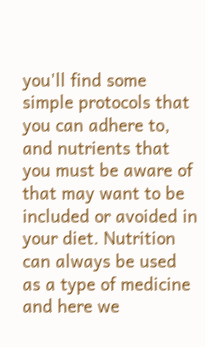you'll find some simple protocols that you can adhere to, and nutrients that you must be aware of that may want to be included or avoided in your diet. Nutrition can always be used as a type of medicine and here we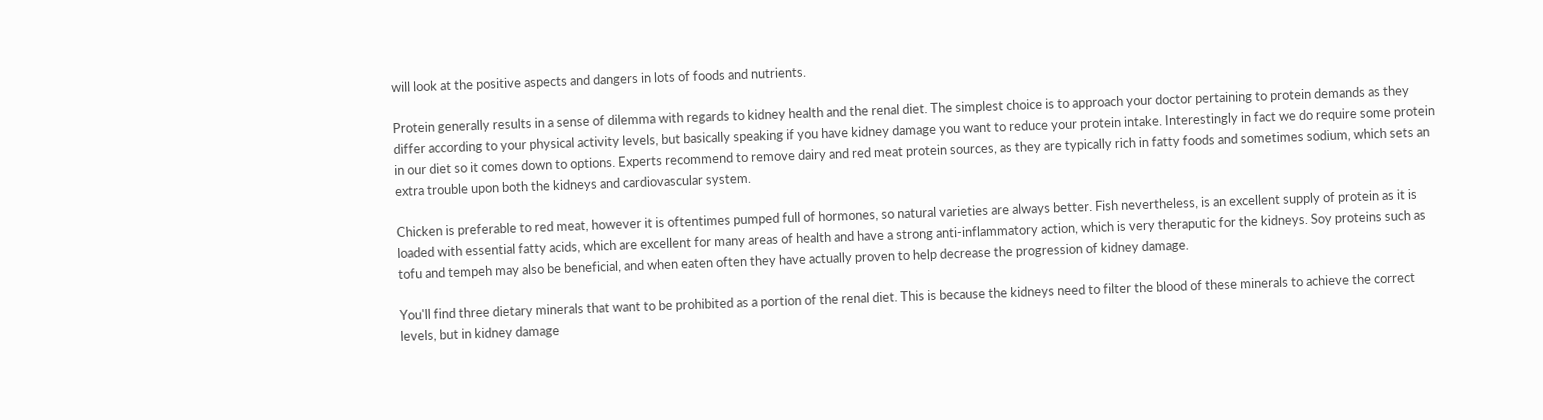will look at the positive aspects and dangers in lots of foods and nutrients.

Protein generally results in a sense of dilemma with regards to kidney health and the renal diet. The simplest choice is to approach your doctor pertaining to protein demands as they differ according to your physical activity levels, but basically speaking if you have kidney damage you want to reduce your protein intake. Interestingly in fact we do require some protein in our diet so it comes down to options. Experts recommend to remove dairy and red meat protein sources, as they are typically rich in fatty foods and sometimes sodium, which sets an extra trouble upon both the kidneys and cardiovascular system.

Chicken is preferable to red meat, however it is oftentimes pumped full of hormones, so natural varieties are always better. Fish nevertheless, is an excellent supply of protein as it is loaded with essential fatty acids, which are excellent for many areas of health and have a strong anti-inflammatory action, which is very theraputic for the kidneys. Soy proteins such as tofu and tempeh may also be beneficial, and when eaten often they have actually proven to help decrease the progression of kidney damage.

You'll find three dietary minerals that want to be prohibited as a portion of the renal diet. This is because the kidneys need to filter the blood of these minerals to achieve the correct levels, but in kidney damage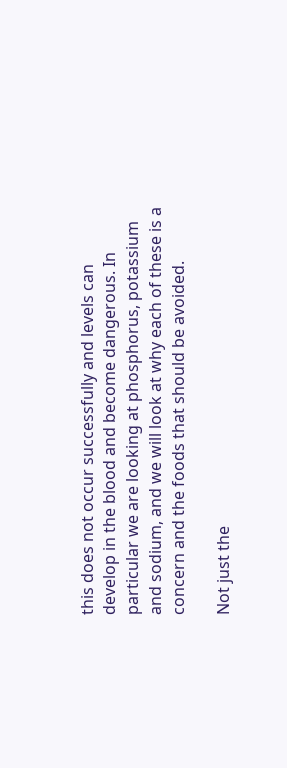this does not occur successfully and levels can develop in the blood and become dangerous. In particular we are looking at phosphorus, potassium and sodium, and we will look at why each of these is a concern and the foods that should be avoided.

Not just the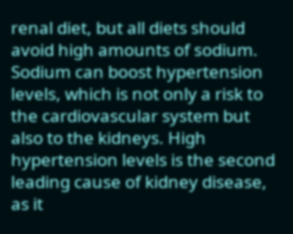renal diet, but all diets should avoid high amounts of sodium. Sodium can boost hypertension levels, which is not only a risk to the cardiovascular system but also to the kidneys. High hypertension levels is the second leading cause of kidney disease, as it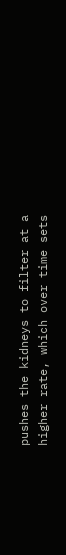pushes the kidneys to filter at a higher rate, which over time sets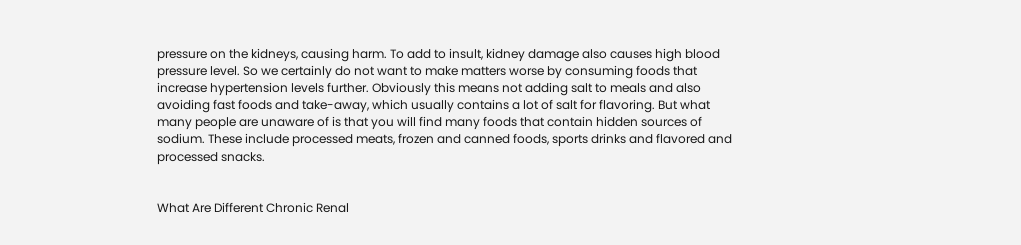pressure on the kidneys, causing harm. To add to insult, kidney damage also causes high blood pressure level. So we certainly do not want to make matters worse by consuming foods that increase hypertension levels further. Obviously this means not adding salt to meals and also avoiding fast foods and take-away, which usually contains a lot of salt for flavoring. But what many people are unaware of is that you will find many foods that contain hidden sources of sodium. These include processed meats, frozen and canned foods, sports drinks and flavored and processed snacks.


What Are Different Chronic Renal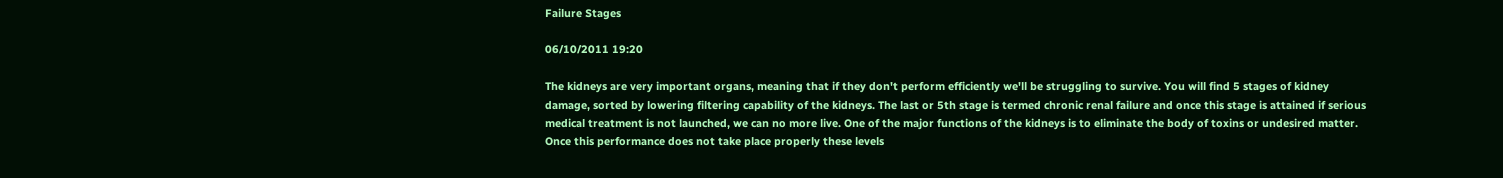Failure Stages

06/10/2011 19:20

The kidneys are very important organs, meaning that if they don't perform efficiently we'll be struggling to survive. You will find 5 stages of kidney damage, sorted by lowering filtering capability of the kidneys. The last or 5th stage is termed chronic renal failure and once this stage is attained if serious medical treatment is not launched, we can no more live. One of the major functions of the kidneys is to eliminate the body of toxins or undesired matter. Once this performance does not take place properly these levels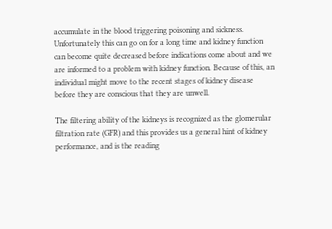accumulate in the blood triggering poisoning and sickness. Unfortunately this can go on for a long time and kidney function can become quite decreased before indications come about and we are informed to a problem with kidney function. Because of this, an individual might move to the recent stages of kidney disease before they are conscious that they are unwell.

The filtering ability of the kidneys is recognized as the glomerular filtration rate (GFR) and this provides us a general hint of kidney performance, and is the reading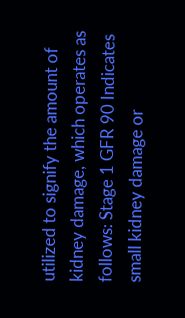utilized to signify the amount of kidney damage, which operates as follows: Stage 1 GFR 90 Indicates small kidney damage or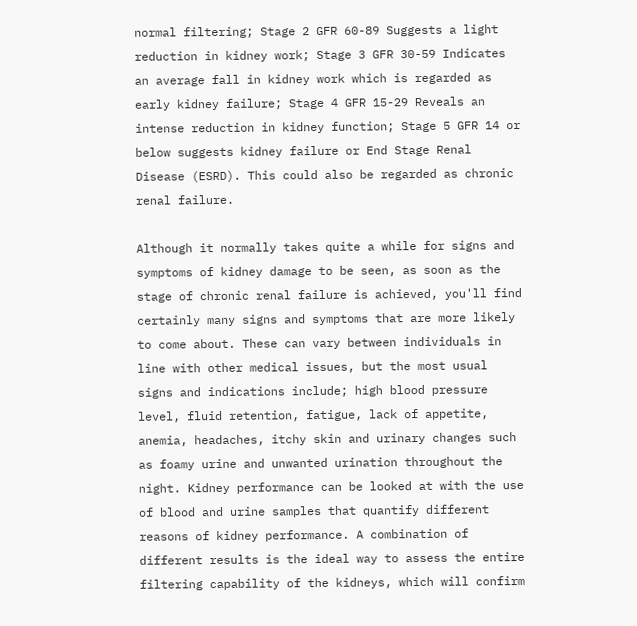normal filtering; Stage 2 GFR 60-89 Suggests a light reduction in kidney work; Stage 3 GFR 30-59 Indicates an average fall in kidney work which is regarded as early kidney failure; Stage 4 GFR 15-29 Reveals an intense reduction in kidney function; Stage 5 GFR 14 or below suggests kidney failure or End Stage Renal Disease (ESRD). This could also be regarded as chronic renal failure.

Although it normally takes quite a while for signs and symptoms of kidney damage to be seen, as soon as the stage of chronic renal failure is achieved, you'll find certainly many signs and symptoms that are more likely to come about. These can vary between individuals in line with other medical issues, but the most usual signs and indications include; high blood pressure level, fluid retention, fatigue, lack of appetite, anemia, headaches, itchy skin and urinary changes such as foamy urine and unwanted urination throughout the night. Kidney performance can be looked at with the use of blood and urine samples that quantify different reasons of kidney performance. A combination of different results is the ideal way to assess the entire filtering capability of the kidneys, which will confirm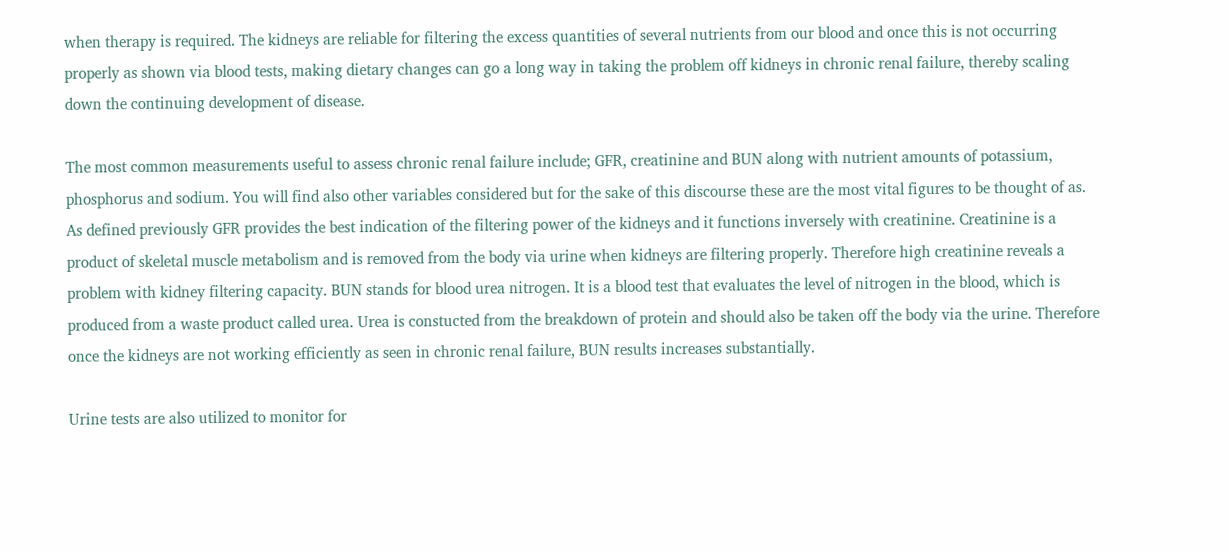when therapy is required. The kidneys are reliable for filtering the excess quantities of several nutrients from our blood and once this is not occurring properly as shown via blood tests, making dietary changes can go a long way in taking the problem off kidneys in chronic renal failure, thereby scaling down the continuing development of disease.

The most common measurements useful to assess chronic renal failure include; GFR, creatinine and BUN along with nutrient amounts of potassium, phosphorus and sodium. You will find also other variables considered but for the sake of this discourse these are the most vital figures to be thought of as. As defined previously GFR provides the best indication of the filtering power of the kidneys and it functions inversely with creatinine. Creatinine is a product of skeletal muscle metabolism and is removed from the body via urine when kidneys are filtering properly. Therefore high creatinine reveals a problem with kidney filtering capacity. BUN stands for blood urea nitrogen. It is a blood test that evaluates the level of nitrogen in the blood, which is produced from a waste product called urea. Urea is constucted from the breakdown of protein and should also be taken off the body via the urine. Therefore once the kidneys are not working efficiently as seen in chronic renal failure, BUN results increases substantially.

Urine tests are also utilized to monitor for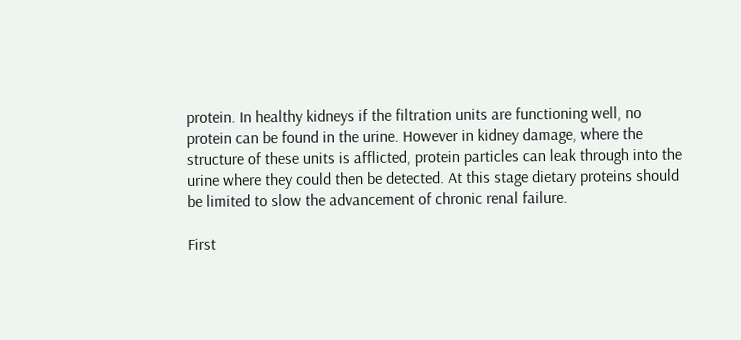protein. In healthy kidneys if the filtration units are functioning well, no protein can be found in the urine. However in kidney damage, where the structure of these units is afflicted, protein particles can leak through into the urine where they could then be detected. At this stage dietary proteins should be limited to slow the advancement of chronic renal failure.

First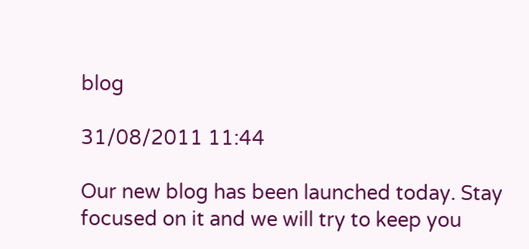blog

31/08/2011 11:44

Our new blog has been launched today. Stay focused on it and we will try to keep you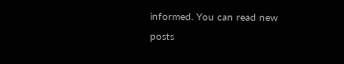informed. You can read new posts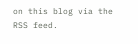on this blog via the RSS feed.